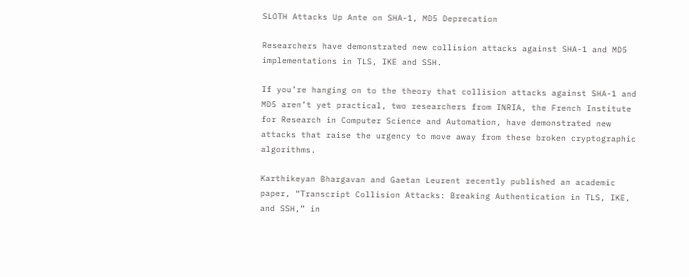SLOTH Attacks Up Ante on SHA-1, MD5 Deprecation

Researchers have demonstrated new collision attacks against SHA-1 and MD5 implementations in TLS, IKE and SSH.

If you’re hanging on to the theory that collision attacks against SHA-1 and MD5 aren’t yet practical, two researchers from INRIA, the French Institute for Research in Computer Science and Automation, have demonstrated new attacks that raise the urgency to move away from these broken cryptographic algorithms.

Karthikeyan Bhargavan and Gaetan Leurent recently published an academic paper, “Transcript Collision Attacks: Breaking Authentication in TLS, IKE, and SSH,” in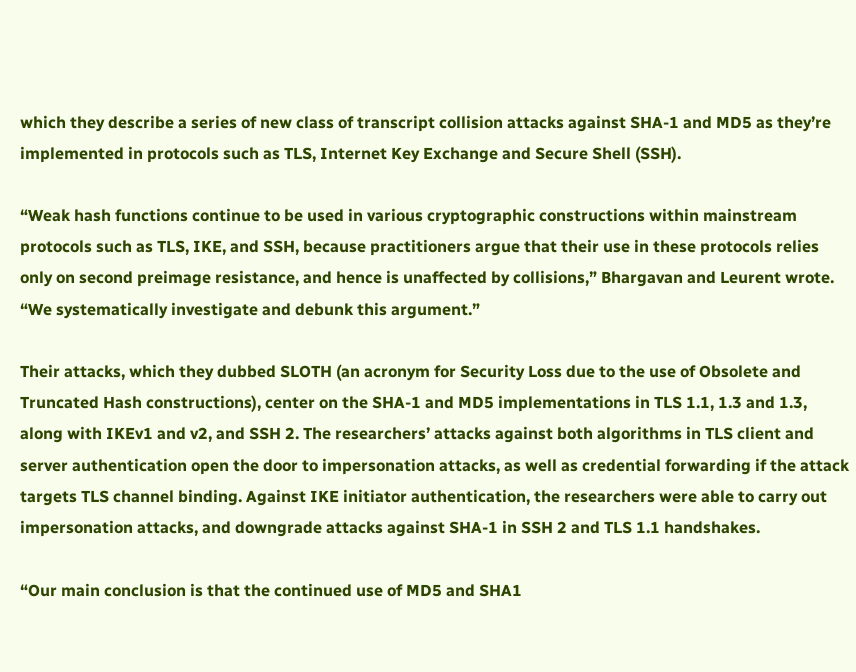which they describe a series of new class of transcript collision attacks against SHA-1 and MD5 as they’re implemented in protocols such as TLS, Internet Key Exchange and Secure Shell (SSH).

“Weak hash functions continue to be used in various cryptographic constructions within mainstream protocols such as TLS, IKE, and SSH, because practitioners argue that their use in these protocols relies only on second preimage resistance, and hence is unaffected by collisions,” Bhargavan and Leurent wrote. “We systematically investigate and debunk this argument.”

Their attacks, which they dubbed SLOTH (an acronym for Security Loss due to the use of Obsolete and Truncated Hash constructions), center on the SHA-1 and MD5 implementations in TLS 1.1, 1.3 and 1.3, along with IKEv1 and v2, and SSH 2. The researchers’ attacks against both algorithms in TLS client and server authentication open the door to impersonation attacks, as well as credential forwarding if the attack targets TLS channel binding. Against IKE initiator authentication, the researchers were able to carry out impersonation attacks, and downgrade attacks against SHA-1 in SSH 2 and TLS 1.1 handshakes.

“Our main conclusion is that the continued use of MD5 and SHA1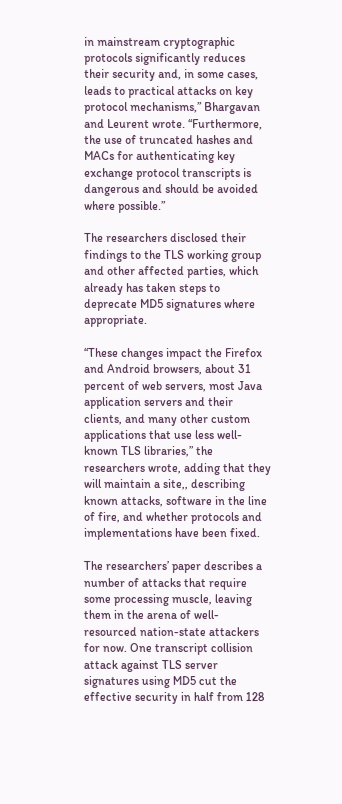in mainstream cryptographic protocols significantly reduces their security and, in some cases, leads to practical attacks on key protocol mechanisms,” Bhargavan and Leurent wrote. “Furthermore, the use of truncated hashes and MACs for authenticating key exchange protocol transcripts is dangerous and should be avoided where possible.”

The researchers disclosed their findings to the TLS working group and other affected parties, which already has taken steps to deprecate MD5 signatures where appropriate.

“These changes impact the Firefox and Android browsers, about 31 percent of web servers, most Java application servers and their clients, and many other custom applications that use less well-known TLS libraries,” the researchers wrote, adding that they will maintain a site,, describing known attacks, software in the line of fire, and whether protocols and implementations have been fixed.

The researchers’ paper describes a number of attacks that require some processing muscle, leaving them in the arena of well-resourced nation-state attackers for now. One transcript collision attack against TLS server signatures using MD5 cut the effective security in half from 128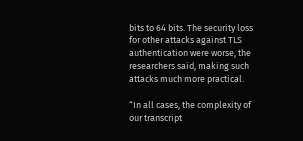bits to 64 bits. The security loss for other attacks against TLS authentication were worse, the researchers said, making such attacks much more practical.

“In all cases, the complexity of our transcript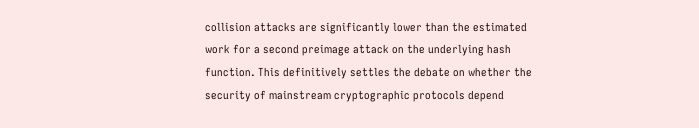collision attacks are significantly lower than the estimated work for a second preimage attack on the underlying hash function. This definitively settles the debate on whether the security of mainstream cryptographic protocols depend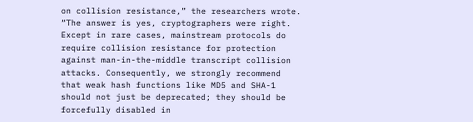on collision resistance,” the researchers wrote. “The answer is yes, cryptographers were right. Except in rare cases, mainstream protocols do require collision resistance for protection against man-in-the-middle transcript collision attacks. Consequently, we strongly recommend that weak hash functions like MD5 and SHA-1 should not just be deprecated; they should be forcefully disabled in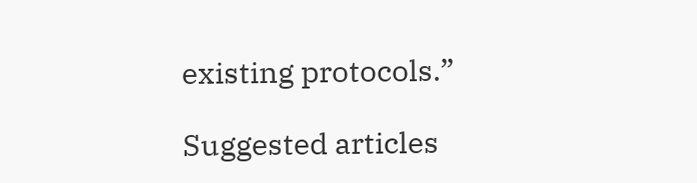existing protocols.”

Suggested articles